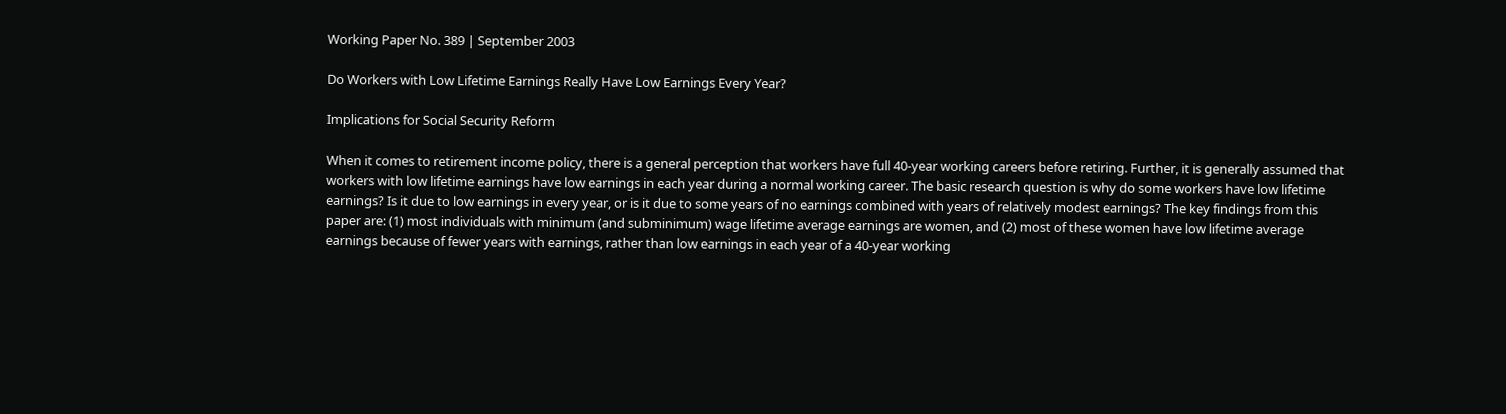Working Paper No. 389 | September 2003

Do Workers with Low Lifetime Earnings Really Have Low Earnings Every Year?

Implications for Social Security Reform

When it comes to retirement income policy, there is a general perception that workers have full 40-year working careers before retiring. Further, it is generally assumed that workers with low lifetime earnings have low earnings in each year during a normal working career. The basic research question is why do some workers have low lifetime earnings? Is it due to low earnings in every year, or is it due to some years of no earnings combined with years of relatively modest earnings? The key findings from this paper are: (1) most individuals with minimum (and subminimum) wage lifetime average earnings are women, and (2) most of these women have low lifetime average earnings because of fewer years with earnings, rather than low earnings in each year of a 40-year working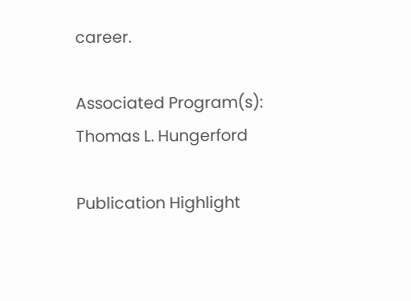career.

Associated Program(s):
Thomas L. Hungerford

Publication Highlight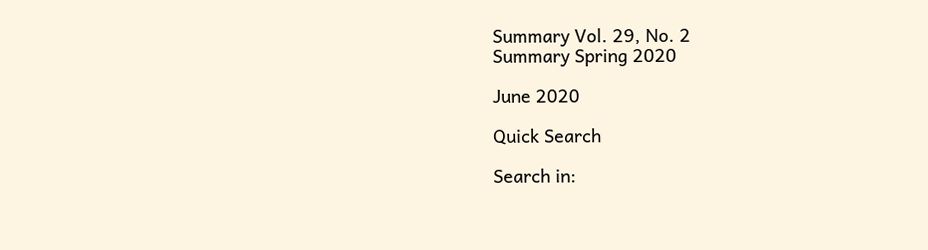Summary Vol. 29, No. 2
Summary Spring 2020

June 2020

Quick Search

Search in: